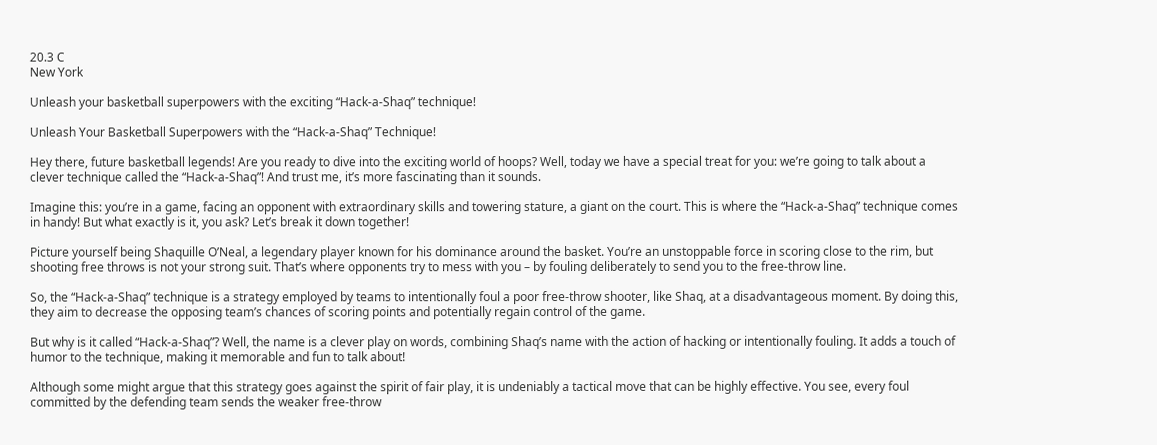20.3 C
New York

Unleash your basketball superpowers with the exciting “Hack-a-Shaq” technique!

Unleash Your Basketball Superpowers with the “Hack-a-Shaq” Technique!

Hey there, future basketball legends! Are you ready to dive into the exciting world of hoops? Well, today we have a special treat for you: we’re going to talk about a clever technique called the “Hack-a-Shaq”! And trust me, it’s more fascinating than it sounds.

Imagine this: you’re in a game, facing an opponent with extraordinary skills and towering stature, a giant on the court. This is where the “Hack-a-Shaq” technique comes in handy! But what exactly is it, you ask? Let’s break it down together!

Picture yourself being Shaquille O’Neal, a legendary player known for his dominance around the basket. You’re an unstoppable force in scoring close to the rim, but shooting free throws is not your strong suit. That’s where opponents try to mess with you – by fouling deliberately to send you to the free-throw line.

So, the “Hack-a-Shaq” technique is a strategy employed by teams to intentionally foul a poor free-throw shooter, like Shaq, at a disadvantageous moment. By doing this, they aim to decrease the opposing team’s chances of scoring points and potentially regain control of the game.

But why is it called “Hack-a-Shaq”? Well, the name is a clever play on words, combining Shaq’s name with the action of hacking or intentionally fouling. It adds a touch of humor to the technique, making it memorable and fun to talk about!

Although some might argue that this strategy goes against the spirit of fair play, it is undeniably a tactical move that can be highly effective. You see, every foul committed by the defending team sends the weaker free-throw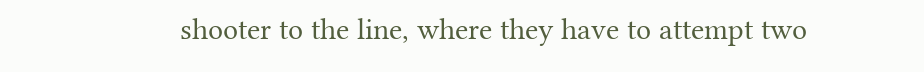shooter to the line, where they have to attempt two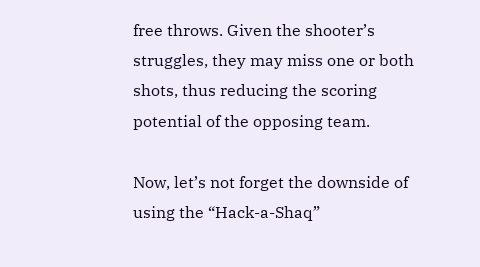free throws. Given the shooter’s struggles, they may miss one or both shots, thus reducing the scoring potential of the opposing team.

Now, let’s not forget the downside of using the “Hack-a-Shaq”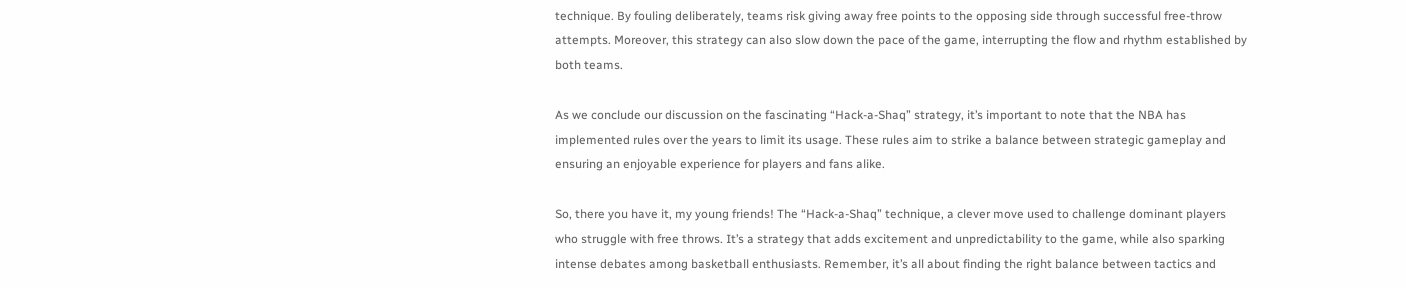technique. By fouling deliberately, teams risk giving away free points to the opposing side through successful free-throw attempts. Moreover, this strategy can also slow down the pace of the game, interrupting the flow and rhythm established by both teams.

As we conclude our discussion on the fascinating “Hack-a-Shaq” strategy, it’s important to note that the NBA has implemented rules over the years to limit its usage. These rules aim to strike a balance between strategic gameplay and ensuring an enjoyable experience for players and fans alike.

So, there you have it, my young friends! The “Hack-a-Shaq” technique, a clever move used to challenge dominant players who struggle with free throws. It’s a strategy that adds excitement and unpredictability to the game, while also sparking intense debates among basketball enthusiasts. Remember, it’s all about finding the right balance between tactics and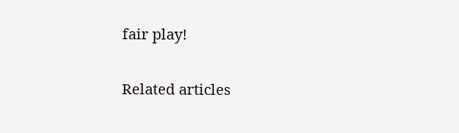fair play!

Related articles